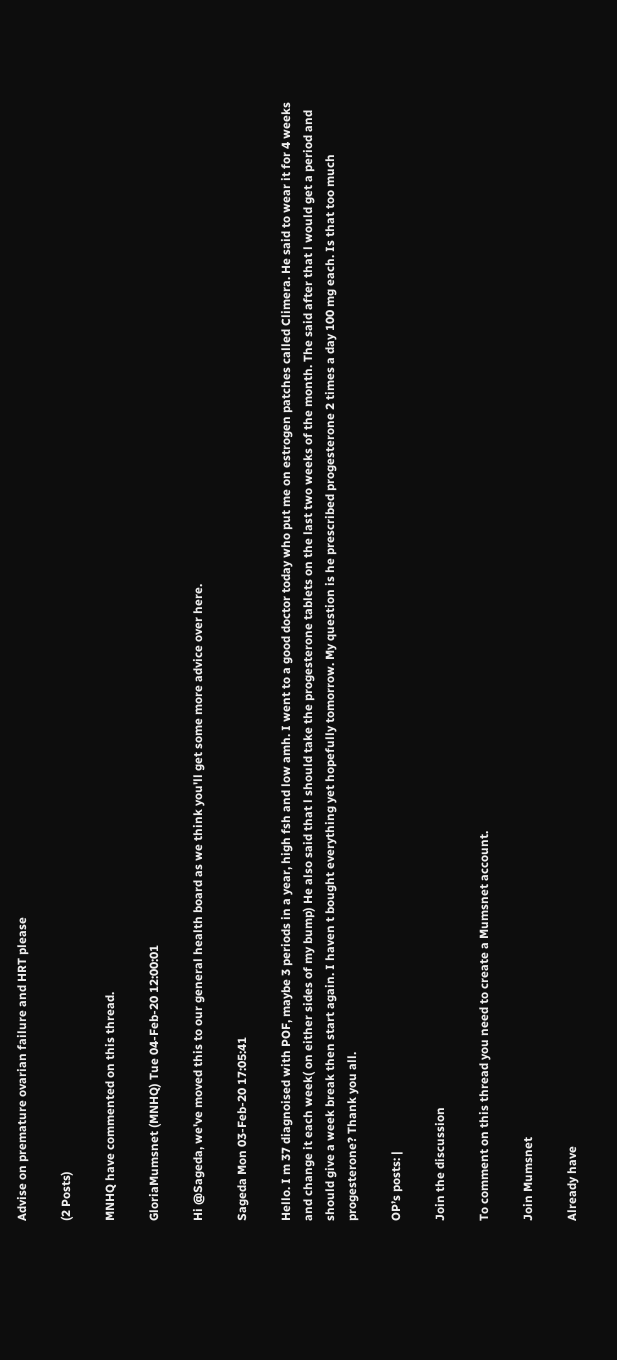Advise on premature ovarian failure and HRT please

(2 Posts)

MNHQ have commented on this thread.

GloriaMumsnet (MNHQ) Tue 04-Feb-20 12:00:01

Hi @Sageda, we've moved this to our general health board as we think you'll get some more advice over here.

Sageda Mon 03-Feb-20 17:05:41

Hello. I m 37 diagnoised with POF, maybe 3 periods in a year, high fsh and low amh. I went to a good doctor today who put me on estrogen patches called Climera. He said to wear it for 4 weeks and change it each week( on either sides of my bump) He also said that l should take the progesterone tablets on the last two weeks of the month. The said after that l would get a period and should give a week break then start again. I haven t bought everything yet hopefully tomorrow. My question is he prescribed progesterone 2 times a day 100 mg each. Is that too much progesterone? Thank you all.

OP’s posts: |

Join the discussion

To comment on this thread you need to create a Mumsnet account.

Join Mumsnet

Already have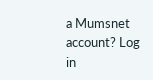a Mumsnet account? Log in